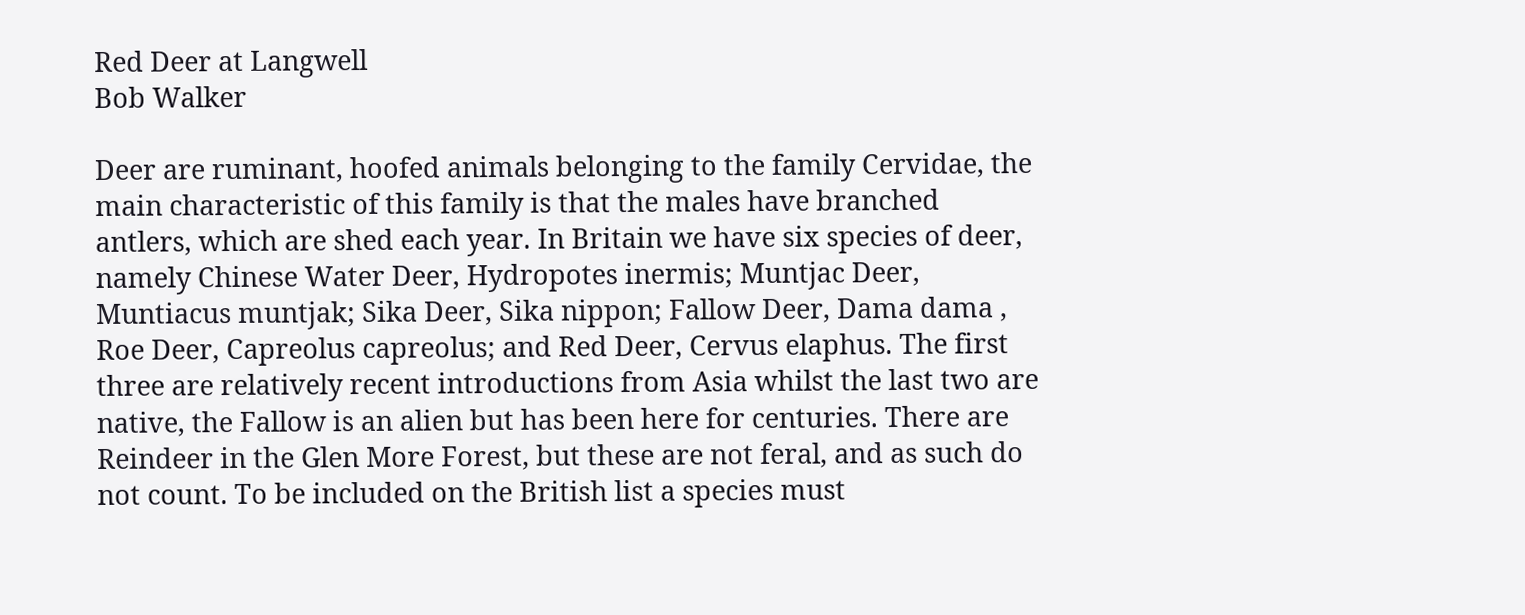Red Deer at Langwell
Bob Walker

Deer are ruminant, hoofed animals belonging to the family Cervidae, the main characteristic of this family is that the males have branched antlers, which are shed each year. In Britain we have six species of deer, namely Chinese Water Deer, Hydropotes inermis; Muntjac Deer, Muntiacus muntjak; Sika Deer, Sika nippon; Fallow Deer, Dama dama , Roe Deer, Capreolus capreolus; and Red Deer, Cervus elaphus. The first three are relatively recent introductions from Asia whilst the last two are native, the Fallow is an alien but has been here for centuries. There are Reindeer in the Glen More Forest, but these are not feral, and as such do not count. To be included on the British list a species must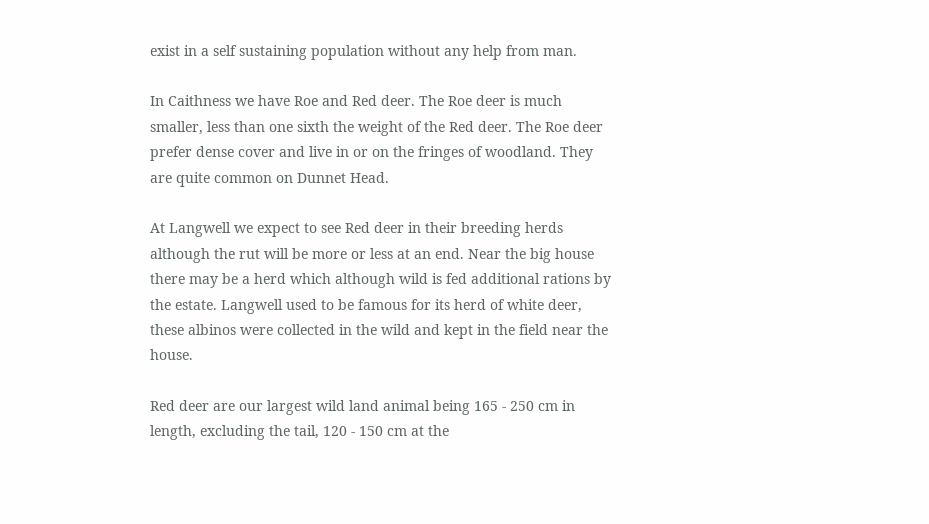exist in a self sustaining population without any help from man.

In Caithness we have Roe and Red deer. The Roe deer is much smaller, less than one sixth the weight of the Red deer. The Roe deer prefer dense cover and live in or on the fringes of woodland. They are quite common on Dunnet Head.

At Langwell we expect to see Red deer in their breeding herds although the rut will be more or less at an end. Near the big house there may be a herd which although wild is fed additional rations by the estate. Langwell used to be famous for its herd of white deer, these albinos were collected in the wild and kept in the field near the house.

Red deer are our largest wild land animal being 165 - 250 cm in length, excluding the tail, 120 - 150 cm at the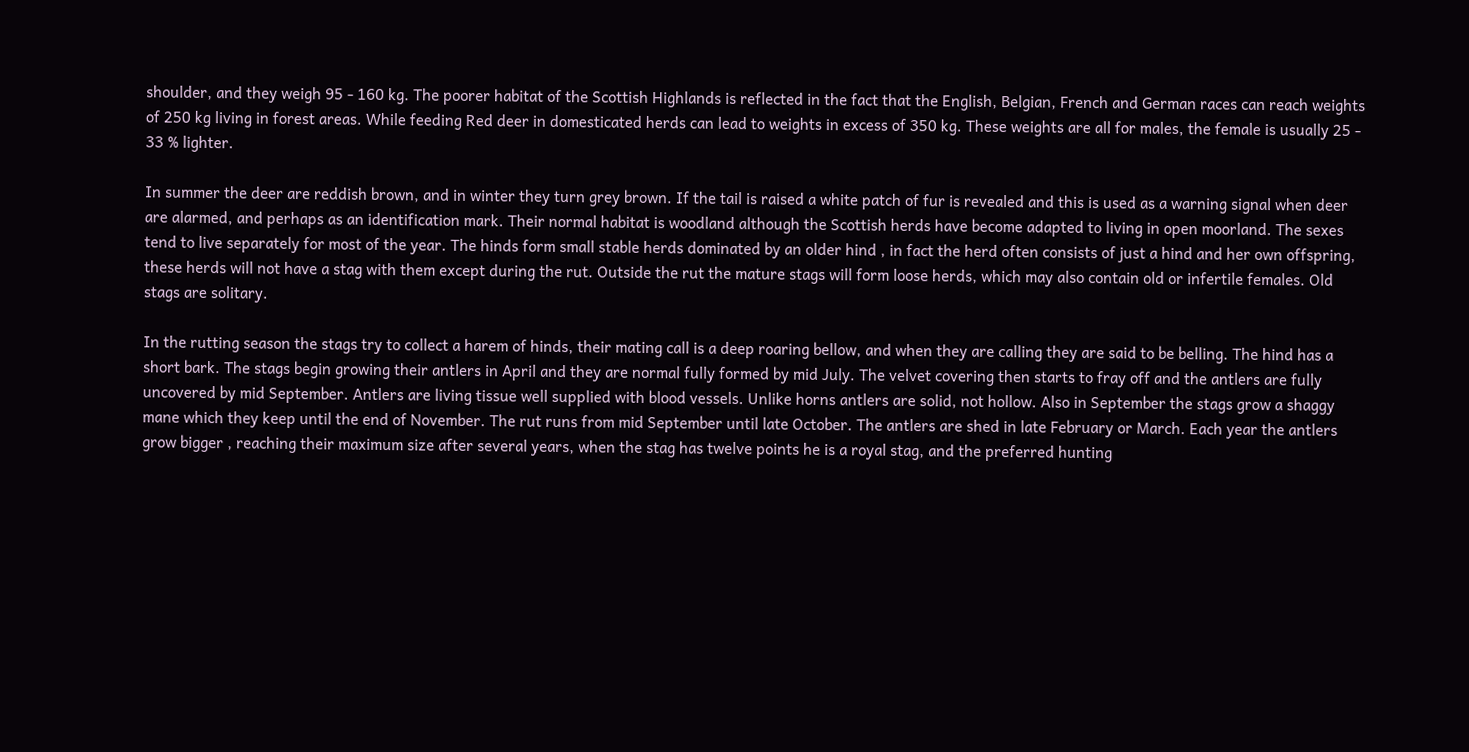shoulder, and they weigh 95 - 160 kg. The poorer habitat of the Scottish Highlands is reflected in the fact that the English, Belgian, French and German races can reach weights of 250 kg living in forest areas. While feeding Red deer in domesticated herds can lead to weights in excess of 350 kg. These weights are all for males, the female is usually 25 - 33 % lighter.

In summer the deer are reddish brown, and in winter they turn grey brown. If the tail is raised a white patch of fur is revealed and this is used as a warning signal when deer are alarmed, and perhaps as an identification mark. Their normal habitat is woodland although the Scottish herds have become adapted to living in open moorland. The sexes tend to live separately for most of the year. The hinds form small stable herds dominated by an older hind , in fact the herd often consists of just a hind and her own offspring, these herds will not have a stag with them except during the rut. Outside the rut the mature stags will form loose herds, which may also contain old or infertile females. Old stags are solitary.

In the rutting season the stags try to collect a harem of hinds, their mating call is a deep roaring bellow, and when they are calling they are said to be belling. The hind has a short bark. The stags begin growing their antlers in April and they are normal fully formed by mid July. The velvet covering then starts to fray off and the antlers are fully uncovered by mid September. Antlers are living tissue well supplied with blood vessels. Unlike horns antlers are solid, not hollow. Also in September the stags grow a shaggy mane which they keep until the end of November. The rut runs from mid September until late October. The antlers are shed in late February or March. Each year the antlers grow bigger , reaching their maximum size after several years, when the stag has twelve points he is a royal stag, and the preferred hunting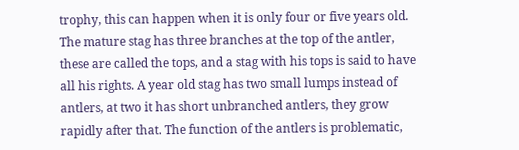trophy, this can happen when it is only four or five years old. The mature stag has three branches at the top of the antler, these are called the tops, and a stag with his tops is said to have all his rights. A year old stag has two small lumps instead of antlers, at two it has short unbranched antlers, they grow rapidly after that. The function of the antlers is problematic,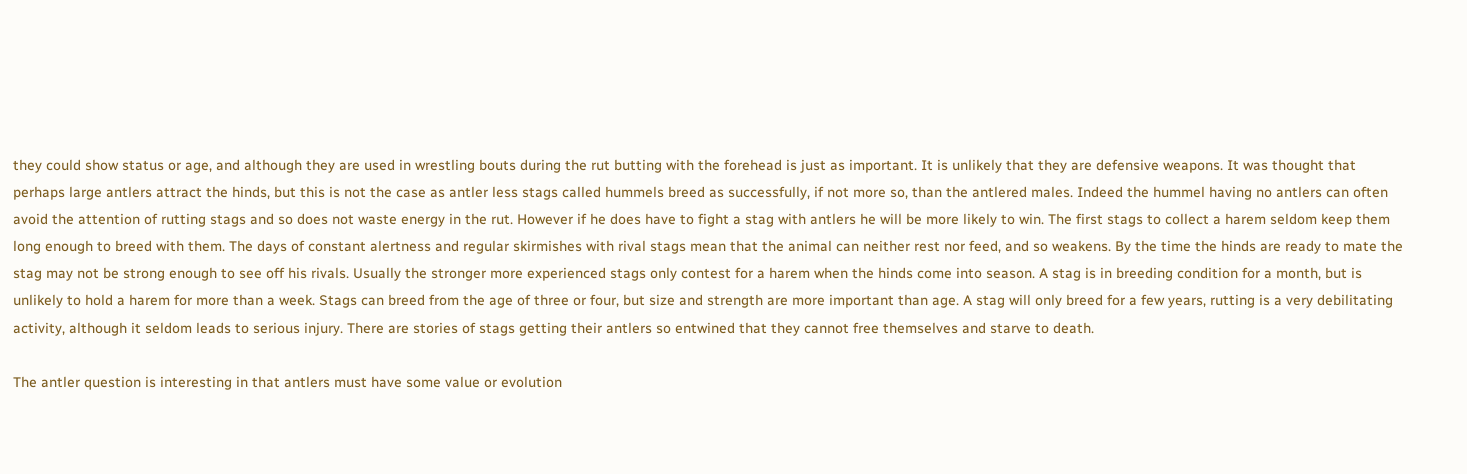they could show status or age, and although they are used in wrestling bouts during the rut butting with the forehead is just as important. It is unlikely that they are defensive weapons. It was thought that perhaps large antlers attract the hinds, but this is not the case as antler less stags called hummels breed as successfully, if not more so, than the antlered males. Indeed the hummel having no antlers can often avoid the attention of rutting stags and so does not waste energy in the rut. However if he does have to fight a stag with antlers he will be more likely to win. The first stags to collect a harem seldom keep them long enough to breed with them. The days of constant alertness and regular skirmishes with rival stags mean that the animal can neither rest nor feed, and so weakens. By the time the hinds are ready to mate the stag may not be strong enough to see off his rivals. Usually the stronger more experienced stags only contest for a harem when the hinds come into season. A stag is in breeding condition for a month, but is unlikely to hold a harem for more than a week. Stags can breed from the age of three or four, but size and strength are more important than age. A stag will only breed for a few years, rutting is a very debilitating activity, although it seldom leads to serious injury. There are stories of stags getting their antlers so entwined that they cannot free themselves and starve to death.

The antler question is interesting in that antlers must have some value or evolution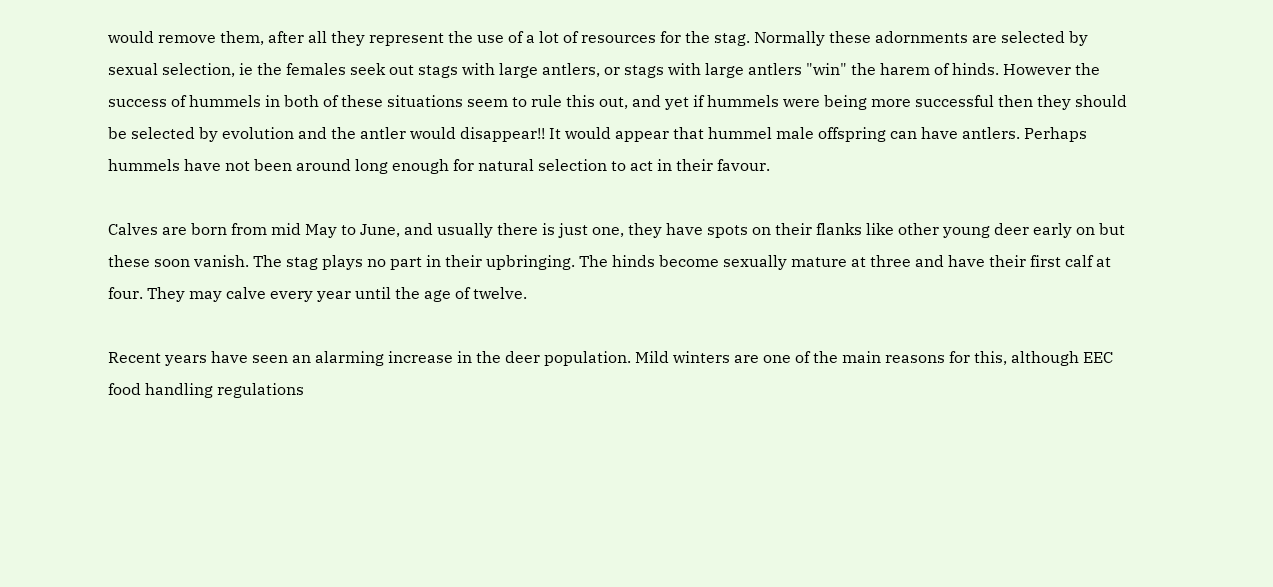would remove them, after all they represent the use of a lot of resources for the stag. Normally these adornments are selected by sexual selection, ie the females seek out stags with large antlers, or stags with large antlers "win" the harem of hinds. However the success of hummels in both of these situations seem to rule this out, and yet if hummels were being more successful then they should be selected by evolution and the antler would disappear!! It would appear that hummel male offspring can have antlers. Perhaps hummels have not been around long enough for natural selection to act in their favour.

Calves are born from mid May to June, and usually there is just one, they have spots on their flanks like other young deer early on but these soon vanish. The stag plays no part in their upbringing. The hinds become sexually mature at three and have their first calf at four. They may calve every year until the age of twelve.

Recent years have seen an alarming increase in the deer population. Mild winters are one of the main reasons for this, although EEC food handling regulations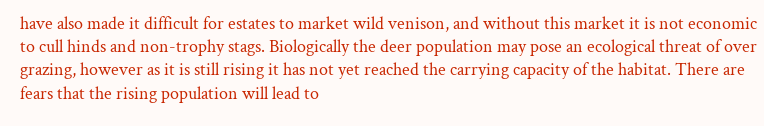have also made it difficult for estates to market wild venison, and without this market it is not economic to cull hinds and non-trophy stags. Biologically the deer population may pose an ecological threat of over grazing, however as it is still rising it has not yet reached the carrying capacity of the habitat. There are fears that the rising population will lead to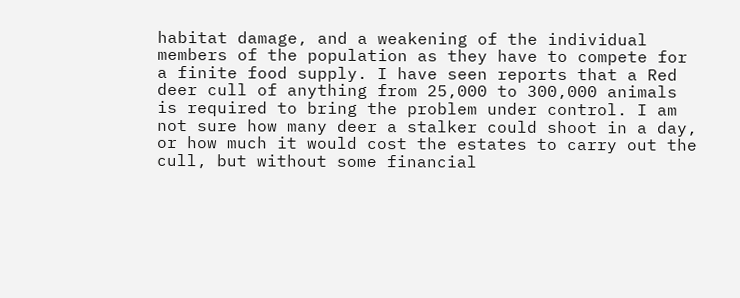habitat damage, and a weakening of the individual members of the population as they have to compete for a finite food supply. I have seen reports that a Red deer cull of anything from 25,000 to 300,000 animals is required to bring the problem under control. I am not sure how many deer a stalker could shoot in a day, or how much it would cost the estates to carry out the cull, but without some financial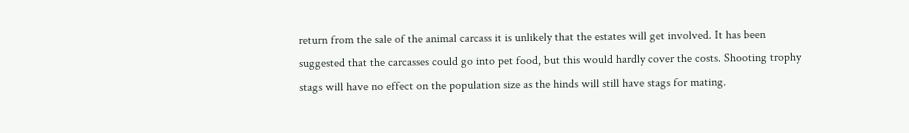return from the sale of the animal carcass it is unlikely that the estates will get involved. It has been suggested that the carcasses could go into pet food, but this would hardly cover the costs. Shooting trophy stags will have no effect on the population size as the hinds will still have stags for mating.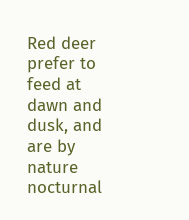Red deer prefer to feed at dawn and dusk, and are by nature nocturnal